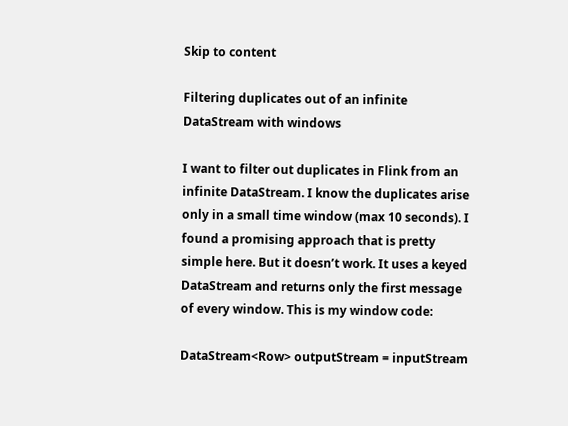Skip to content

Filtering duplicates out of an infinite DataStream with windows

I want to filter out duplicates in Flink from an infinite DataStream. I know the duplicates arise only in a small time window (max 10 seconds). I found a promising approach that is pretty simple here. But it doesn’t work. It uses a keyed DataStream and returns only the first message of every window. This is my window code:

DataStream<Row> outputStream = inputStream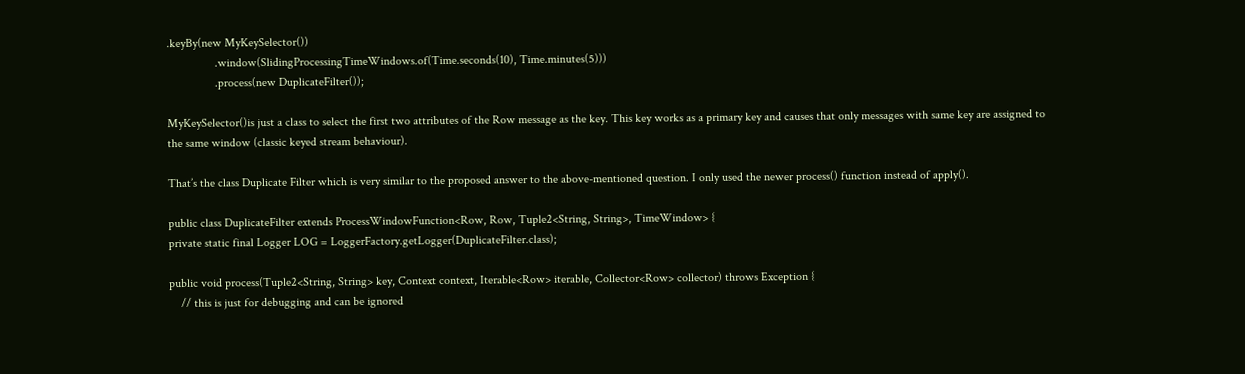.keyBy(new MyKeySelector())
                .window(SlidingProcessingTimeWindows.of(Time.seconds(10), Time.minutes(5)))
                .process(new DuplicateFilter());

MyKeySelector()is just a class to select the first two attributes of the Row message as the key. This key works as a primary key and causes that only messages with same key are assigned to the same window (classic keyed stream behaviour).

That’s the class Duplicate Filter which is very similar to the proposed answer to the above-mentioned question. I only used the newer process() function instead of apply().

public class DuplicateFilter extends ProcessWindowFunction<Row, Row, Tuple2<String, String>, TimeWindow> {
private static final Logger LOG = LoggerFactory.getLogger(DuplicateFilter.class);

public void process(Tuple2<String, String> key, Context context, Iterable<Row> iterable, Collector<Row> collector) throws Exception {
    // this is just for debugging and can be ignored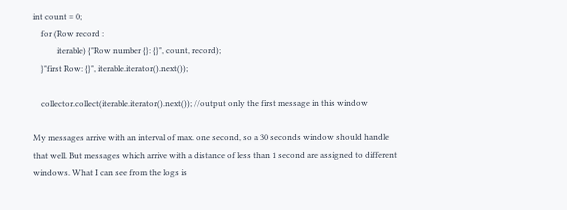int count = 0;
    for (Row record :
            iterable) {"Row number {}: {}", count, record);
    }"first Row: {}", iterable.iterator().next());

    collector.collect(iterable.iterator().next()); //output only the first message in this window

My messages arrive with an interval of max. one second, so a 30 seconds window should handle that well. But messages which arrive with a distance of less than 1 second are assigned to different windows. What I can see from the logs is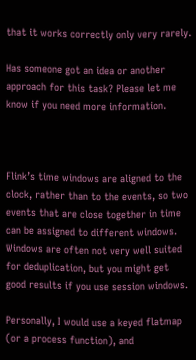that it works correctly only very rarely.

Has someone got an idea or another approach for this task? Please let me know if you need more information.



Flink’s time windows are aligned to the clock, rather than to the events, so two events that are close together in time can be assigned to different windows. Windows are often not very well suited for deduplication, but you might get good results if you use session windows.

Personally, I would use a keyed flatmap (or a process function), and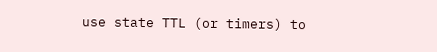use state TTL (or timers) to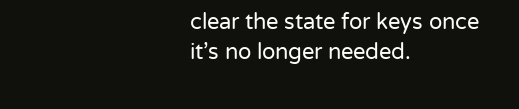clear the state for keys once it’s no longer needed.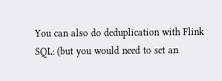You can also do deduplication with Flink SQL: (but you would need to set an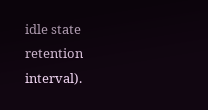idle state retention interval).